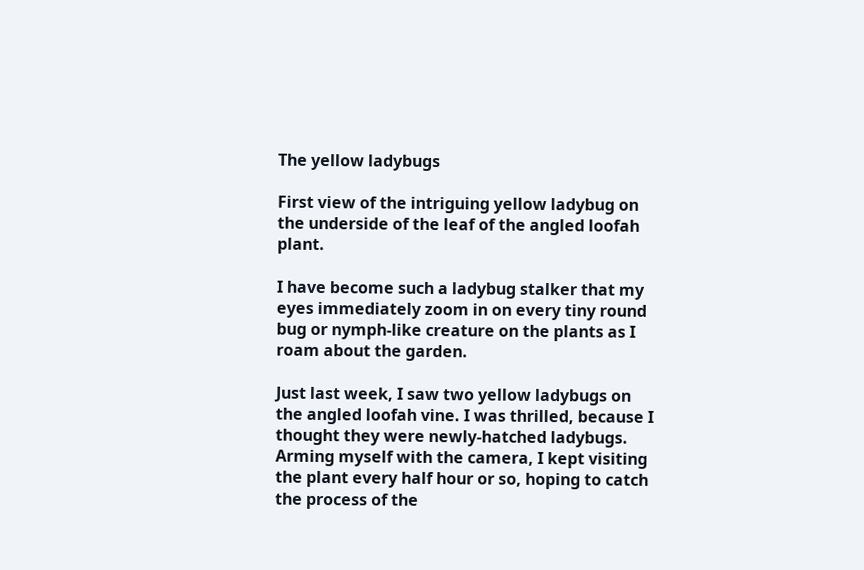The yellow ladybugs

First view of the intriguing yellow ladybug on the underside of the leaf of the angled loofah plant.

I have become such a ladybug stalker that my eyes immediately zoom in on every tiny round bug or nymph-like creature on the plants as I roam about the garden.

Just last week, I saw two yellow ladybugs on the angled loofah vine. I was thrilled, because I thought they were newly-hatched ladybugs. Arming myself with the camera, I kept visiting the plant every half hour or so, hoping to catch the process of the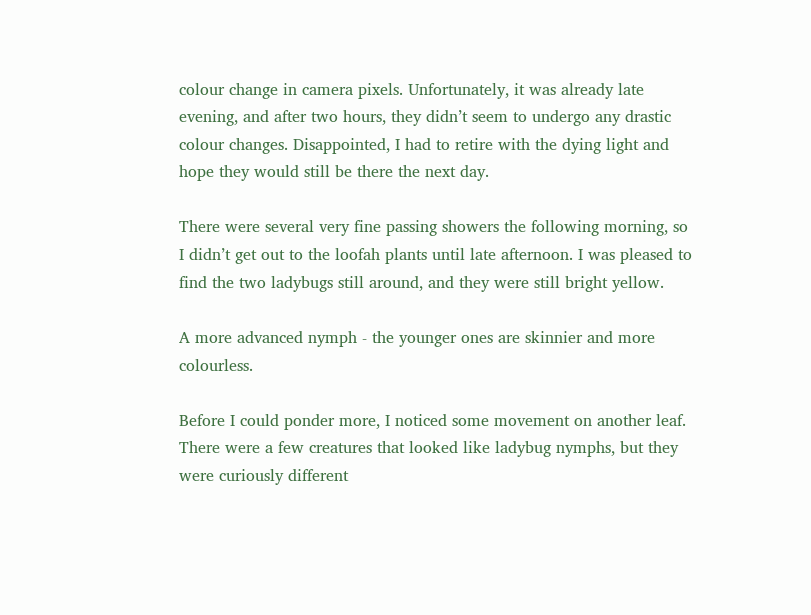colour change in camera pixels. Unfortunately, it was already late evening, and after two hours, they didn’t seem to undergo any drastic colour changes. Disappointed, I had to retire with the dying light and hope they would still be there the next day.

There were several very fine passing showers the following morning, so I didn’t get out to the loofah plants until late afternoon. I was pleased to find the two ladybugs still around, and they were still bright yellow.

A more advanced nymph - the younger ones are skinnier and more colourless.

Before I could ponder more, I noticed some movement on another leaf. There were a few creatures that looked like ladybug nymphs, but they were curiously different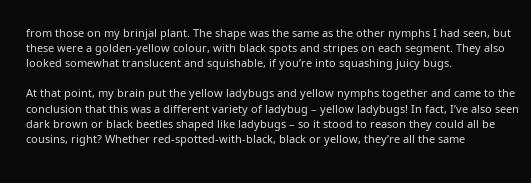from those on my brinjal plant. The shape was the same as the other nymphs I had seen, but these were a golden-yellow colour, with black spots and stripes on each segment. They also looked somewhat translucent and squishable, if you’re into squashing juicy bugs.

At that point, my brain put the yellow ladybugs and yellow nymphs together and came to the conclusion that this was a different variety of ladybug – yellow ladybugs! In fact, I’ve also seen dark brown or black beetles shaped like ladybugs – so it stood to reason they could all be cousins, right? Whether red-spotted-with-black, black or yellow, they’re all the same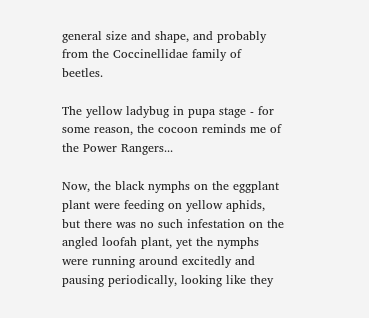general size and shape, and probably from the Coccinellidae family of beetles.

The yellow ladybug in pupa stage - for some reason, the cocoon reminds me of the Power Rangers...

Now, the black nymphs on the eggplant plant were feeding on yellow aphids, but there was no such infestation on the angled loofah plant, yet the nymphs were running around excitedly and pausing periodically, looking like they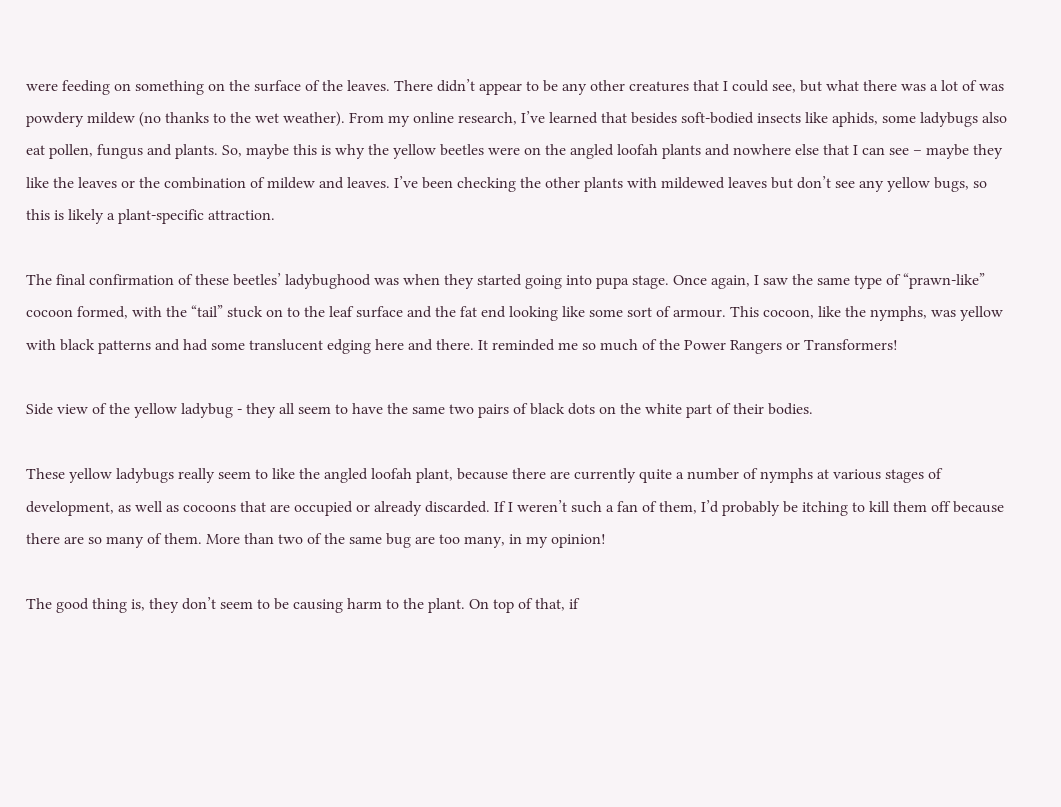were feeding on something on the surface of the leaves. There didn’t appear to be any other creatures that I could see, but what there was a lot of was powdery mildew (no thanks to the wet weather). From my online research, I’ve learned that besides soft-bodied insects like aphids, some ladybugs also eat pollen, fungus and plants. So, maybe this is why the yellow beetles were on the angled loofah plants and nowhere else that I can see – maybe they like the leaves or the combination of mildew and leaves. I’ve been checking the other plants with mildewed leaves but don’t see any yellow bugs, so this is likely a plant-specific attraction.

The final confirmation of these beetles’ ladybughood was when they started going into pupa stage. Once again, I saw the same type of “prawn-like” cocoon formed, with the “tail” stuck on to the leaf surface and the fat end looking like some sort of armour. This cocoon, like the nymphs, was yellow with black patterns and had some translucent edging here and there. It reminded me so much of the Power Rangers or Transformers!

Side view of the yellow ladybug - they all seem to have the same two pairs of black dots on the white part of their bodies.

These yellow ladybugs really seem to like the angled loofah plant, because there are currently quite a number of nymphs at various stages of development, as well as cocoons that are occupied or already discarded. If I weren’t such a fan of them, I’d probably be itching to kill them off because there are so many of them. More than two of the same bug are too many, in my opinion!

The good thing is, they don’t seem to be causing harm to the plant. On top of that, if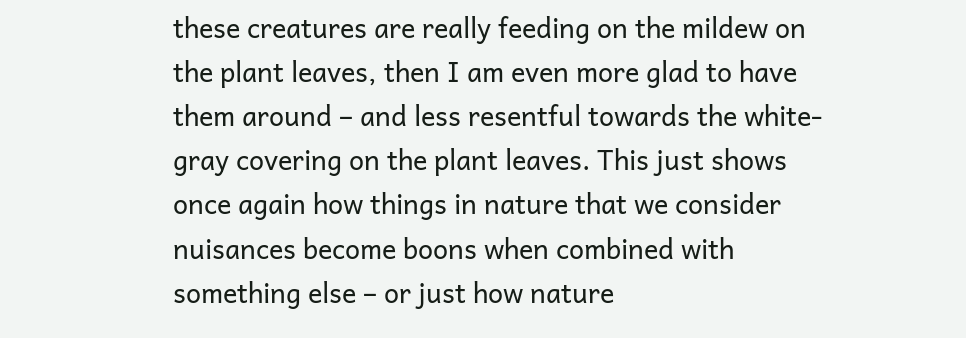these creatures are really feeding on the mildew on the plant leaves, then I am even more glad to have them around – and less resentful towards the white-gray covering on the plant leaves. This just shows once again how things in nature that we consider nuisances become boons when combined with something else – or just how nature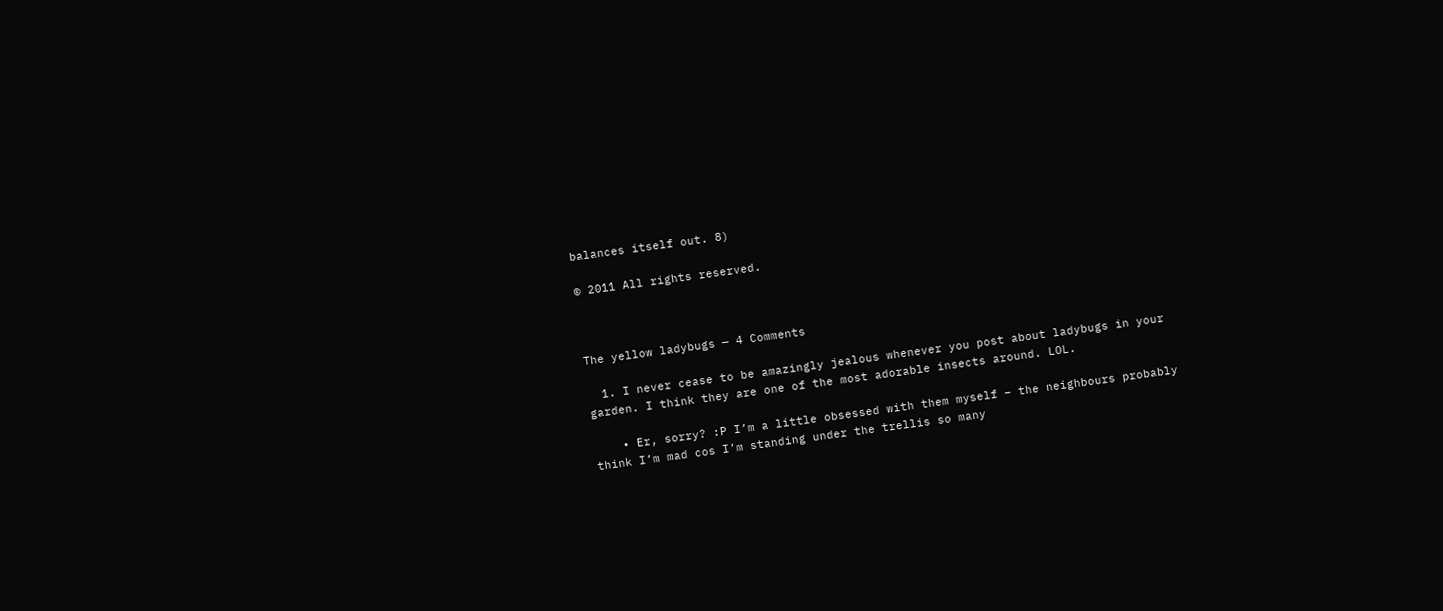balances itself out. 8)

© 2011 All rights reserved.



The yellow ladybugs — 4 Comments

  1. I never cease to be amazingly jealous whenever you post about ladybugs in your garden. I think they are one of the most adorable insects around. LOL.

    • Er, sorry? :P I’m a little obsessed with them myself – the neighbours probably think I’m mad cos I’m standing under the trellis so many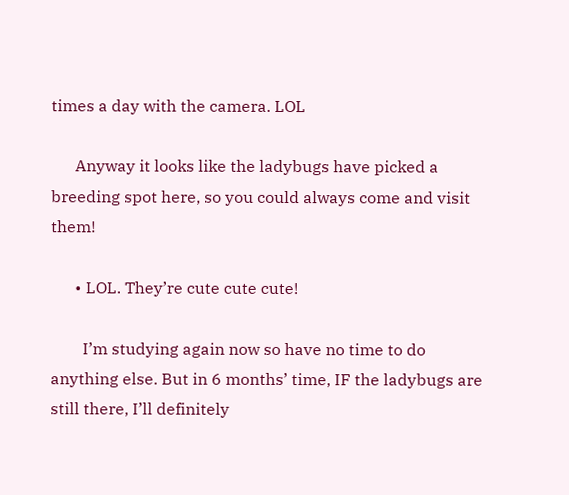times a day with the camera. LOL

      Anyway it looks like the ladybugs have picked a breeding spot here, so you could always come and visit them!

      • LOL. They’re cute cute cute!

        I’m studying again now so have no time to do anything else. But in 6 months’ time, IF the ladybugs are still there, I’ll definitely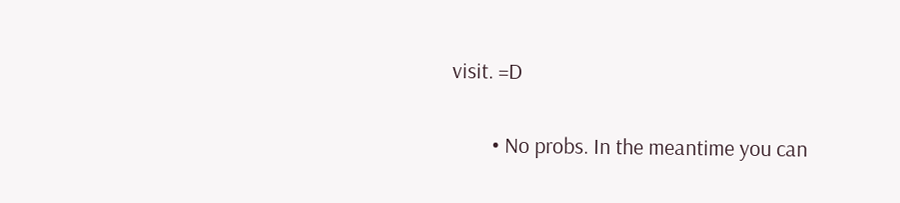visit. =D

        • No probs. In the meantime you can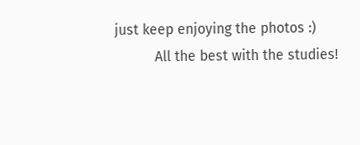just keep enjoying the photos :)
          All the best with the studies!